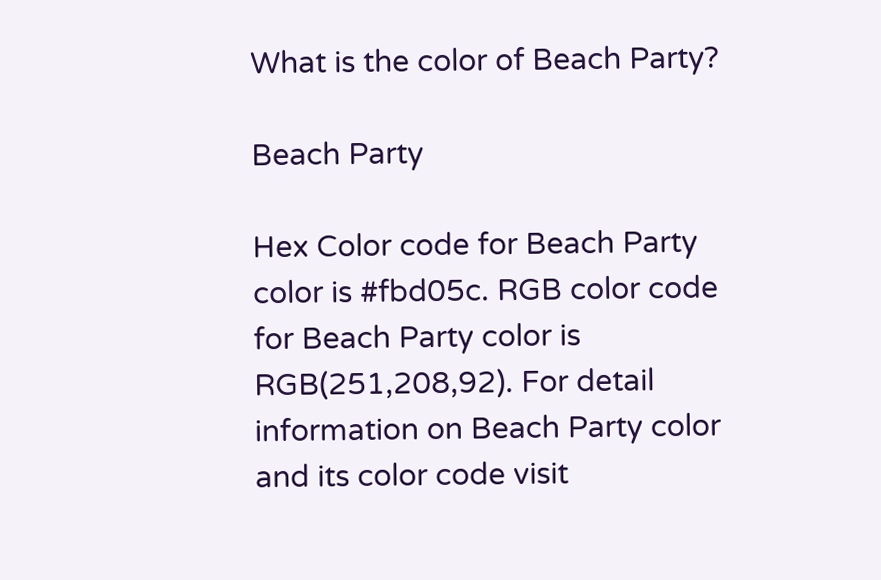What is the color of Beach Party?

Beach Party

Hex Color code for Beach Party color is #fbd05c. RGB color code for Beach Party color is RGB(251,208,92). For detail information on Beach Party color and its color code visit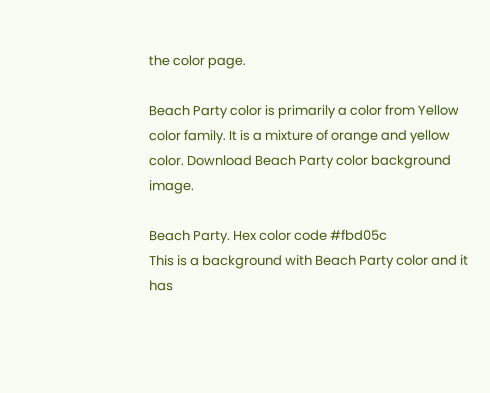the color page.

Beach Party color is primarily a color from Yellow color family. It is a mixture of orange and yellow color. Download Beach Party color background image.

Beach Party. Hex color code #fbd05c
This is a background with Beach Party color and it has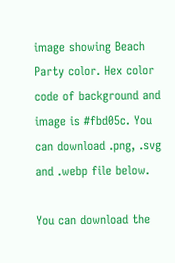image showing Beach Party color. Hex color code of background and image is #fbd05c. You can download .png, .svg and .webp file below.

You can download the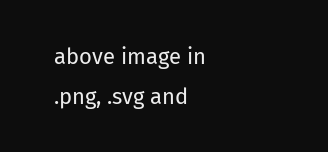above image in .png, .svg and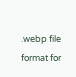.webp file format for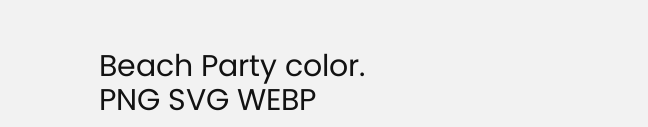Beach Party color. PNG SVG WEBP